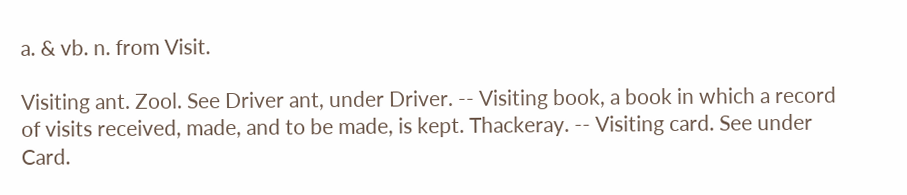a. & vb. n. from Visit.

Visiting ant. Zool. See Driver ant, under Driver. -- Visiting book, a book in which a record of visits received, made, and to be made, is kept. Thackeray. -- Visiting card. See under Card.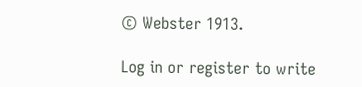© Webster 1913.

Log in or register to write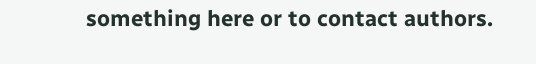something here or to contact authors.